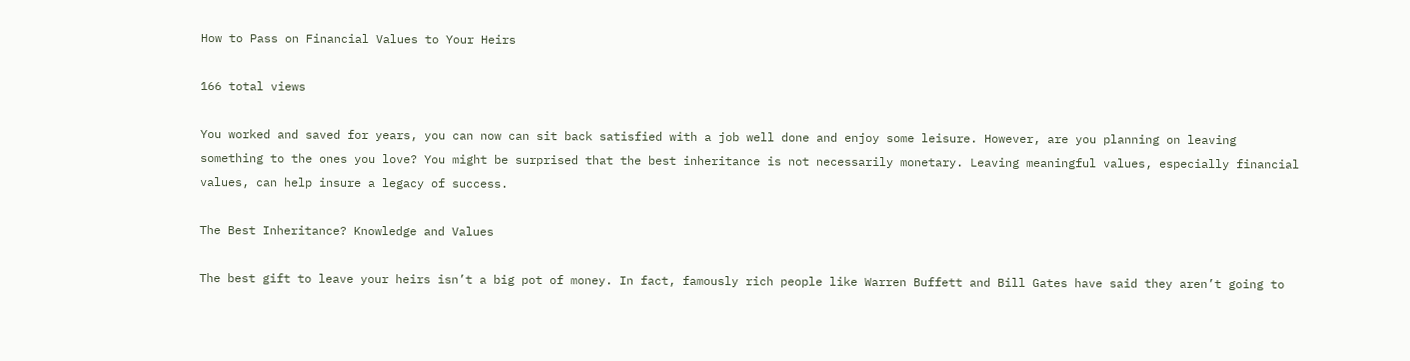How to Pass on Financial Values to Your Heirs

166 total views

You worked and saved for years, you can now can sit back satisfied with a job well done and enjoy some leisure. However, are you planning on leaving something to the ones you love? You might be surprised that the best inheritance is not necessarily monetary. Leaving meaningful values, especially financial values, can help insure a legacy of success.

The Best Inheritance? Knowledge and Values

The best gift to leave your heirs isn’t a big pot of money. In fact, famously rich people like Warren Buffett and Bill Gates have said they aren’t going to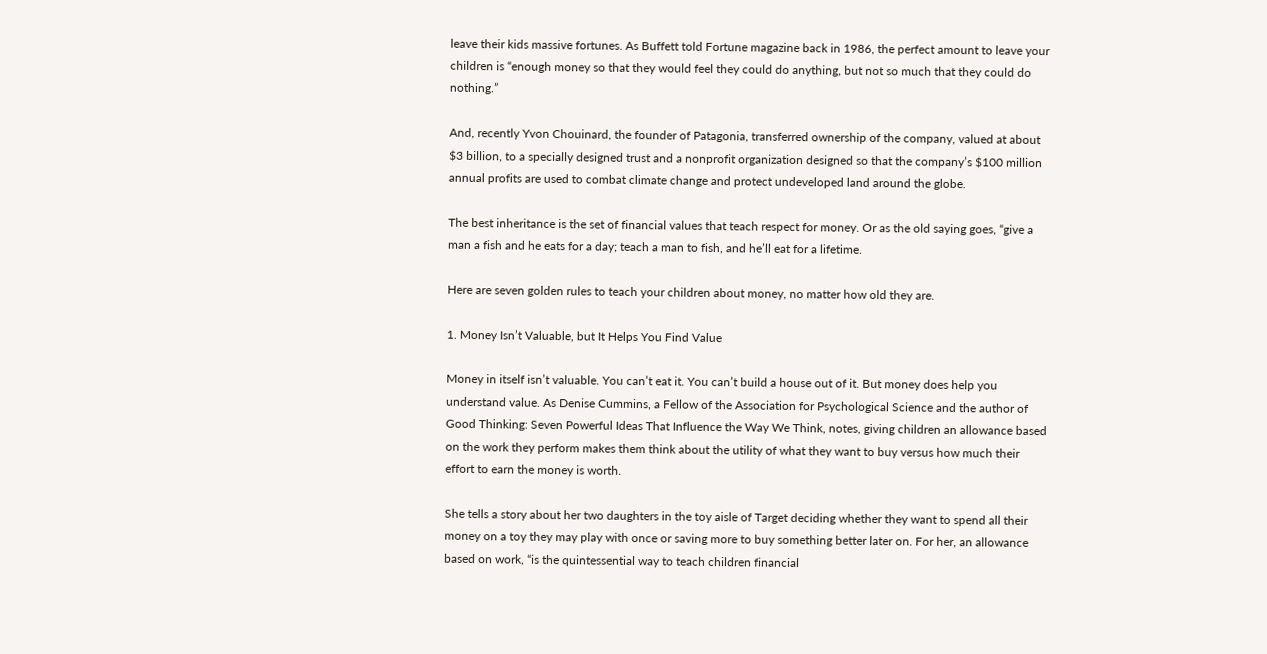leave their kids massive fortunes. As Buffett told Fortune magazine back in 1986, the perfect amount to leave your children is “enough money so that they would feel they could do anything, but not so much that they could do nothing.”

And, recently Yvon Chouinard, the founder of Patagonia, transferred ownership of the company, valued at about $3 billion, to a specially designed trust and a nonprofit organization designed so that the company’s $100 million annual profits are used to combat climate change and protect undeveloped land around the globe.

The best inheritance is the set of financial values that teach respect for money. Or as the old saying goes, “give a man a fish and he eats for a day; teach a man to fish, and he’ll eat for a lifetime.

Here are seven golden rules to teach your children about money, no matter how old they are.

1. Money Isn’t Valuable, but It Helps You Find Value

Money in itself isn’t valuable. You can’t eat it. You can’t build a house out of it. But money does help you understand value. As Denise Cummins, a Fellow of the Association for Psychological Science and the author of Good Thinking: Seven Powerful Ideas That Influence the Way We Think, notes, giving children an allowance based on the work they perform makes them think about the utility of what they want to buy versus how much their effort to earn the money is worth.

She tells a story about her two daughters in the toy aisle of Target deciding whether they want to spend all their money on a toy they may play with once or saving more to buy something better later on. For her, an allowance based on work, “is the quintessential way to teach children financial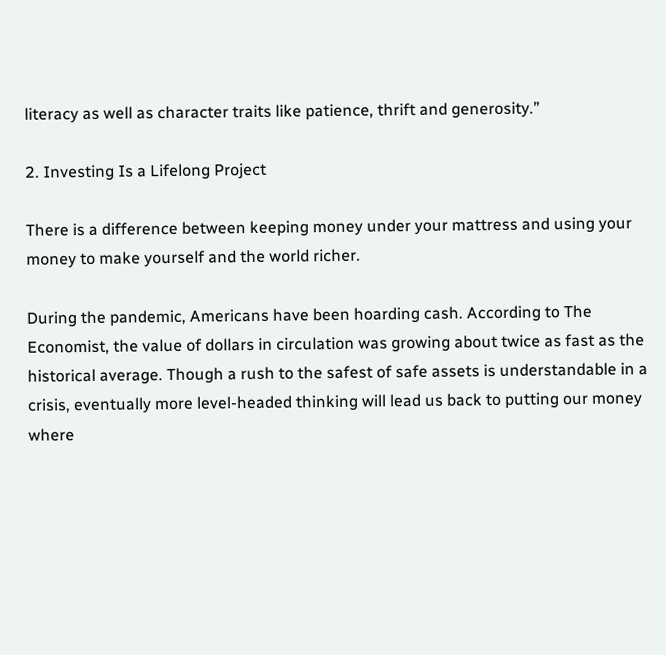literacy as well as character traits like patience, thrift and generosity.”

2. Investing Is a Lifelong Project

There is a difference between keeping money under your mattress and using your money to make yourself and the world richer.

During the pandemic, Americans have been hoarding cash. According to The Economist, the value of dollars in circulation was growing about twice as fast as the historical average. Though a rush to the safest of safe assets is understandable in a crisis, eventually more level-headed thinking will lead us back to putting our money where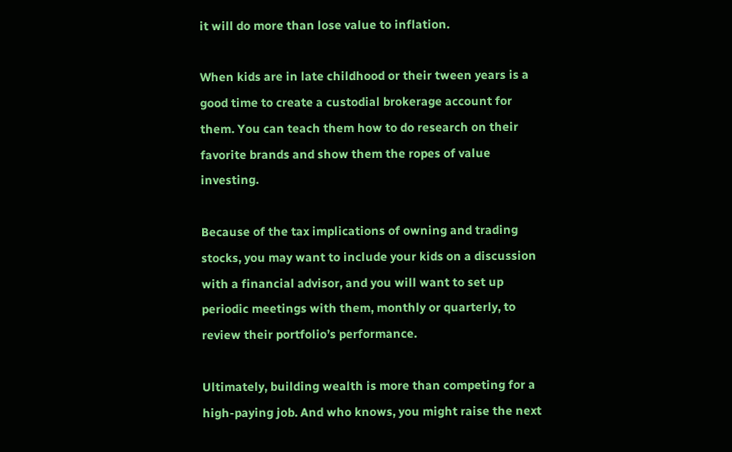it will do more than lose value to inflation.

When kids are in late childhood or their tween years is a good time to create a custodial brokerage account for them. You can teach them how to do research on their favorite brands and show them the ropes of value investing.

Because of the tax implications of owning and trading stocks, you may want to include your kids on a discussion with a financial advisor, and you will want to set up periodic meetings with them, monthly or quarterly, to review their portfolio’s performance.

Ultimately, building wealth is more than competing for a high-paying job. And who knows, you might raise the next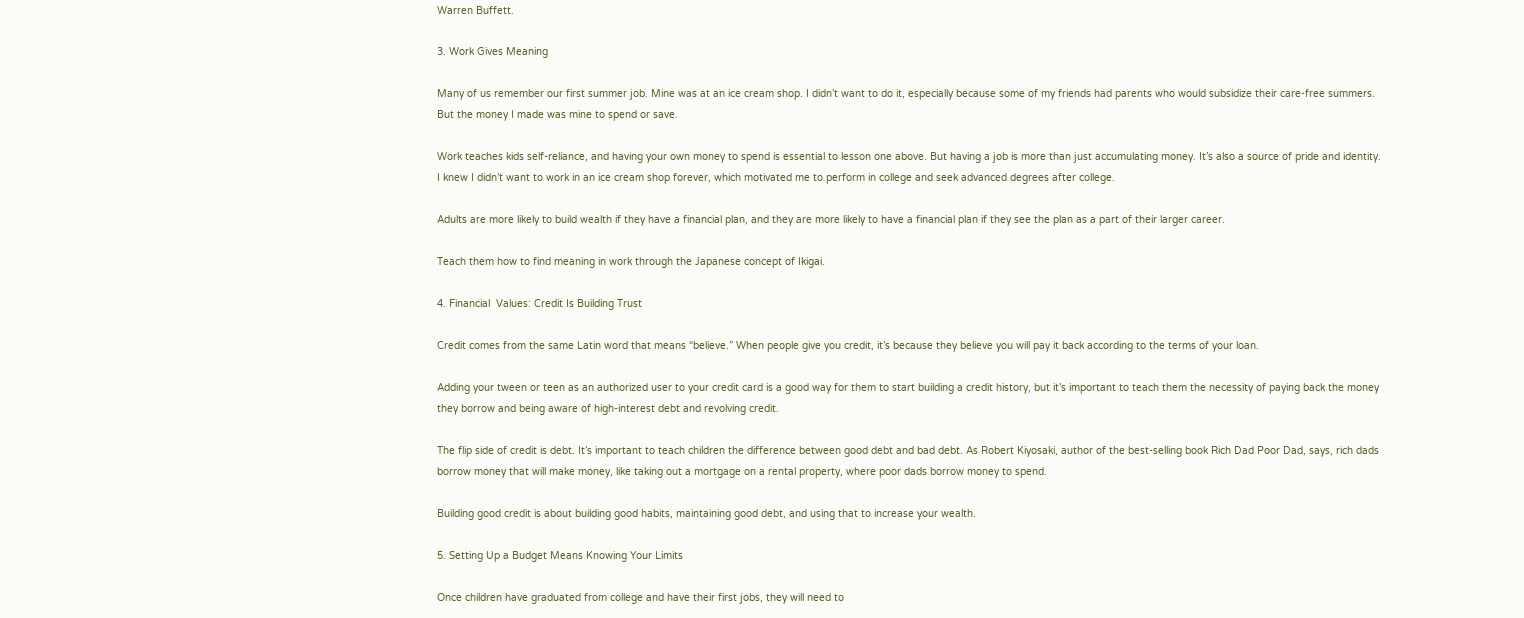Warren Buffett.

3. Work Gives Meaning

Many of us remember our first summer job. Mine was at an ice cream shop. I didn’t want to do it, especially because some of my friends had parents who would subsidize their care-free summers. But the money I made was mine to spend or save.

Work teaches kids self-reliance, and having your own money to spend is essential to lesson one above. But having a job is more than just accumulating money. It’s also a source of pride and identity. I knew I didn’t want to work in an ice cream shop forever, which motivated me to perform in college and seek advanced degrees after college.

Adults are more likely to build wealth if they have a financial plan, and they are more likely to have a financial plan if they see the plan as a part of their larger career.

Teach them how to find meaning in work through the Japanese concept of Ikigai.

4. Financial  Values: Credit Is Building Trust

Credit comes from the same Latin word that means “believe.” When people give you credit, it’s because they believe you will pay it back according to the terms of your loan.

Adding your tween or teen as an authorized user to your credit card is a good way for them to start building a credit history, but it’s important to teach them the necessity of paying back the money they borrow and being aware of high-interest debt and revolving credit.

The flip side of credit is debt. It’s important to teach children the difference between good debt and bad debt. As Robert Kiyosaki, author of the best-selling book Rich Dad Poor Dad, says, rich dads borrow money that will make money, like taking out a mortgage on a rental property, where poor dads borrow money to spend.

Building good credit is about building good habits, maintaining good debt, and using that to increase your wealth.

5. Setting Up a Budget Means Knowing Your Limits

Once children have graduated from college and have their first jobs, they will need to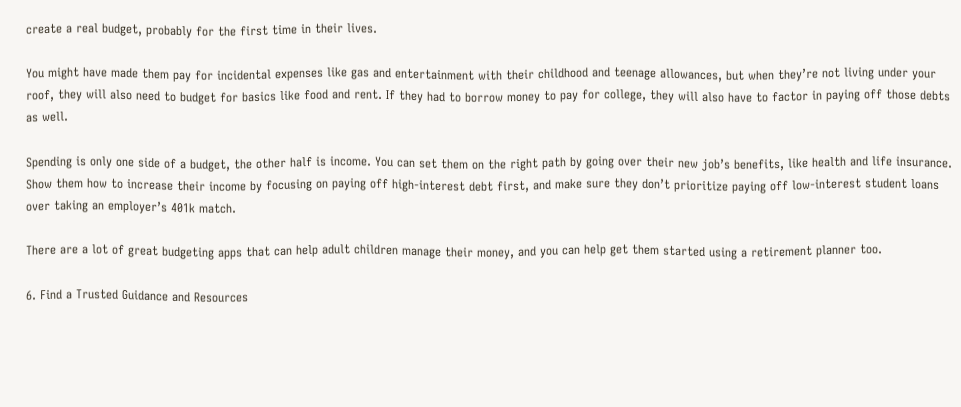create a real budget, probably for the first time in their lives.

You might have made them pay for incidental expenses like gas and entertainment with their childhood and teenage allowances, but when they’re not living under your roof, they will also need to budget for basics like food and rent. If they had to borrow money to pay for college, they will also have to factor in paying off those debts as well.

Spending is only one side of a budget, the other half is income. You can set them on the right path by going over their new job’s benefits, like health and life insurance. Show them how to increase their income by focusing on paying off high-interest debt first, and make sure they don’t prioritize paying off low-interest student loans over taking an employer’s 401k match.

There are a lot of great budgeting apps that can help adult children manage their money, and you can help get them started using a retirement planner too.

6. Find a Trusted Guidance and Resources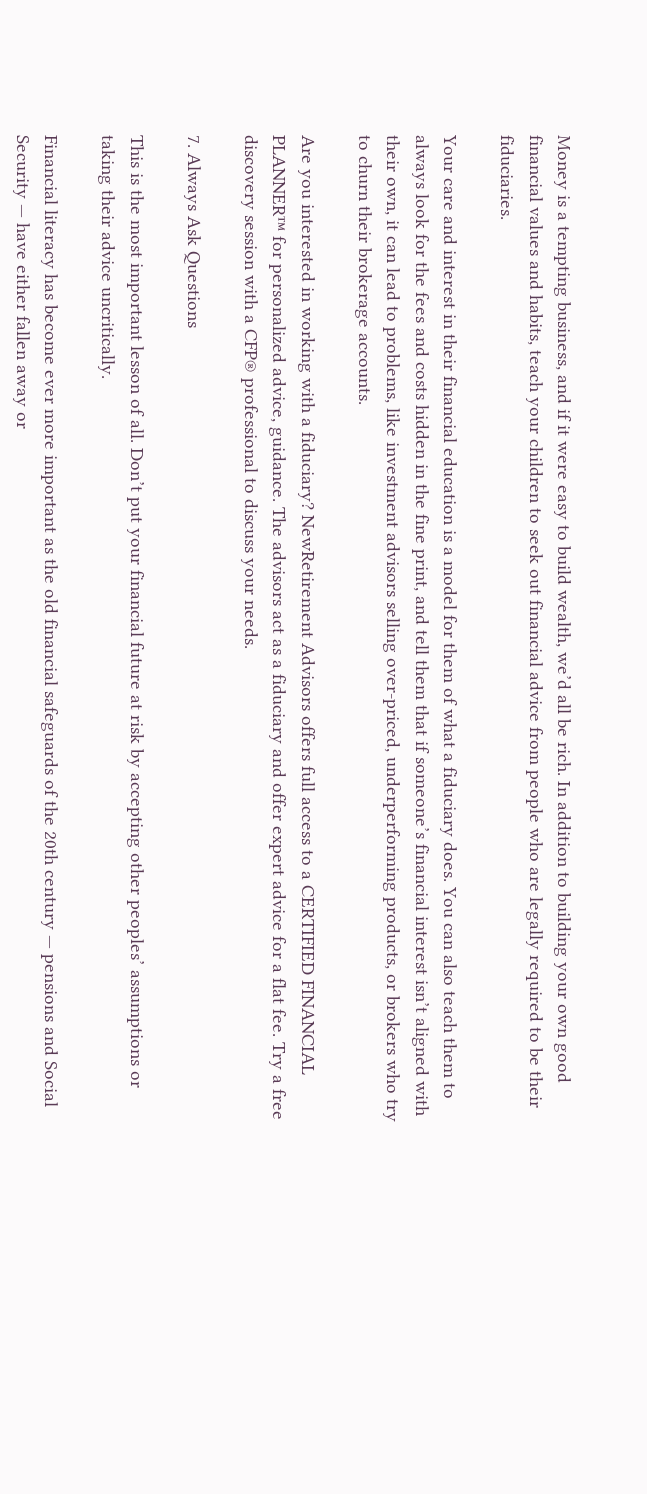Money is a tempting business, and if it were easy to build wealth, we’d all be rich. In addition to building your own good financial values and habits, teach your children to seek out financial advice from people who are legally required to be their fiduciaries.

Your care and interest in their financial education is a model for them of what a fiduciary does. You can also teach them to always look for the fees and costs hidden in the fine print, and tell them that if someone’s financial interest isn’t aligned with their own, it can lead to problems, like investment advisors selling over-priced, underperforming products, or brokers who try to churn their brokerage accounts.

Are you interested in working with a fiduciary? NewRetirement Advisors offers full access to a CERTIFIED FINANCIAL PLANNER™ for personalized advice, guidance. The advisors act as a fiduciary and offer expert advice for a flat fee. Try a free discovery session with a CFP® professional to discuss your needs.

7. Always Ask Questions

This is the most important lesson of all. Don’t put your financial future at risk by accepting other peoples’ assumptions or taking their advice uncritically.

Financial literacy has become ever more important as the old financial safeguards of the 20th century — pensions and Social Security — have either fallen away or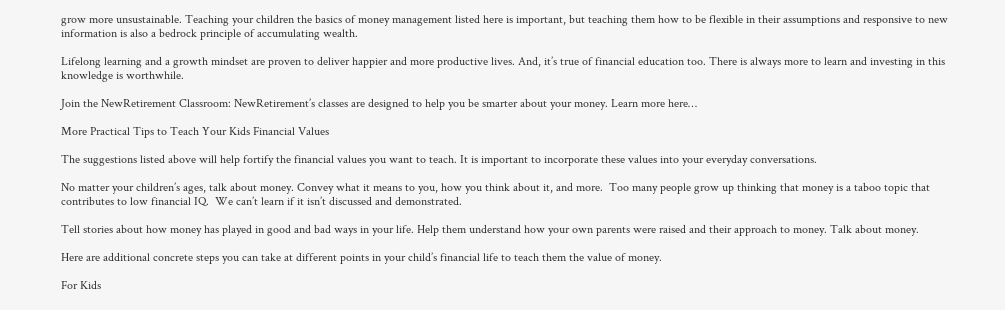grow more unsustainable. Teaching your children the basics of money management listed here is important, but teaching them how to be flexible in their assumptions and responsive to new information is also a bedrock principle of accumulating wealth.

Lifelong learning and a growth mindset are proven to deliver happier and more productive lives. And, it’s true of financial education too. There is always more to learn and investing in this knowledge is worthwhile.

Join the NewRetirement Classroom: NewRetirement’s classes are designed to help you be smarter about your money. Learn more here…

More Practical Tips to Teach Your Kids Financial Values

The suggestions listed above will help fortify the financial values you want to teach. It is important to incorporate these values into your everyday conversations.

No matter your children’s ages, talk about money. Convey what it means to you, how you think about it, and more.  Too many people grow up thinking that money is a taboo topic that contributes to low financial IQ.  We can’t learn if it isn’t discussed and demonstrated.

Tell stories about how money has played in good and bad ways in your life. Help them understand how your own parents were raised and their approach to money. Talk about money.

Here are additional concrete steps you can take at different points in your child’s financial life to teach them the value of money.

For Kids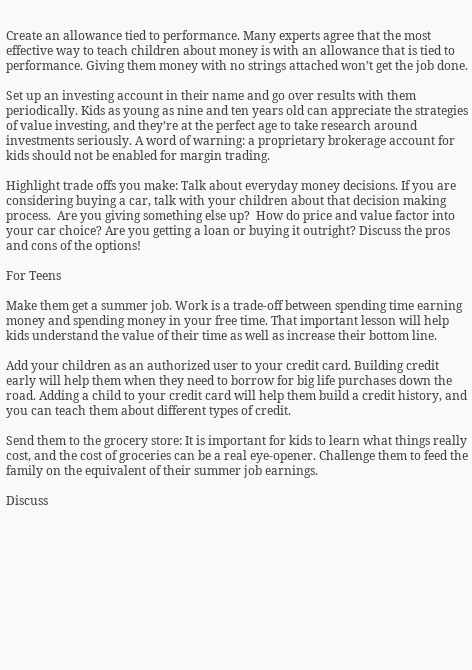Create an allowance tied to performance. Many experts agree that the most effective way to teach children about money is with an allowance that is tied to performance. Giving them money with no strings attached won’t get the job done.

Set up an investing account in their name and go over results with them periodically. Kids as young as nine and ten years old can appreciate the strategies of value investing, and they’re at the perfect age to take research around investments seriously. A word of warning: a proprietary brokerage account for kids should not be enabled for margin trading.

Highlight trade offs you make: Talk about everyday money decisions. If you are considering buying a car, talk with your children about that decision making process.  Are you giving something else up?  How do price and value factor into your car choice? Are you getting a loan or buying it outright? Discuss the pros and cons of the options!

For Teens

Make them get a summer job. Work is a trade-off between spending time earning money and spending money in your free time. That important lesson will help kids understand the value of their time as well as increase their bottom line.

Add your children as an authorized user to your credit card. Building credit early will help them when they need to borrow for big life purchases down the road. Adding a child to your credit card will help them build a credit history, and you can teach them about different types of credit.

Send them to the grocery store: It is important for kids to learn what things really cost, and the cost of groceries can be a real eye-opener. Challenge them to feed the family on the equivalent of their summer job earnings.

Discuss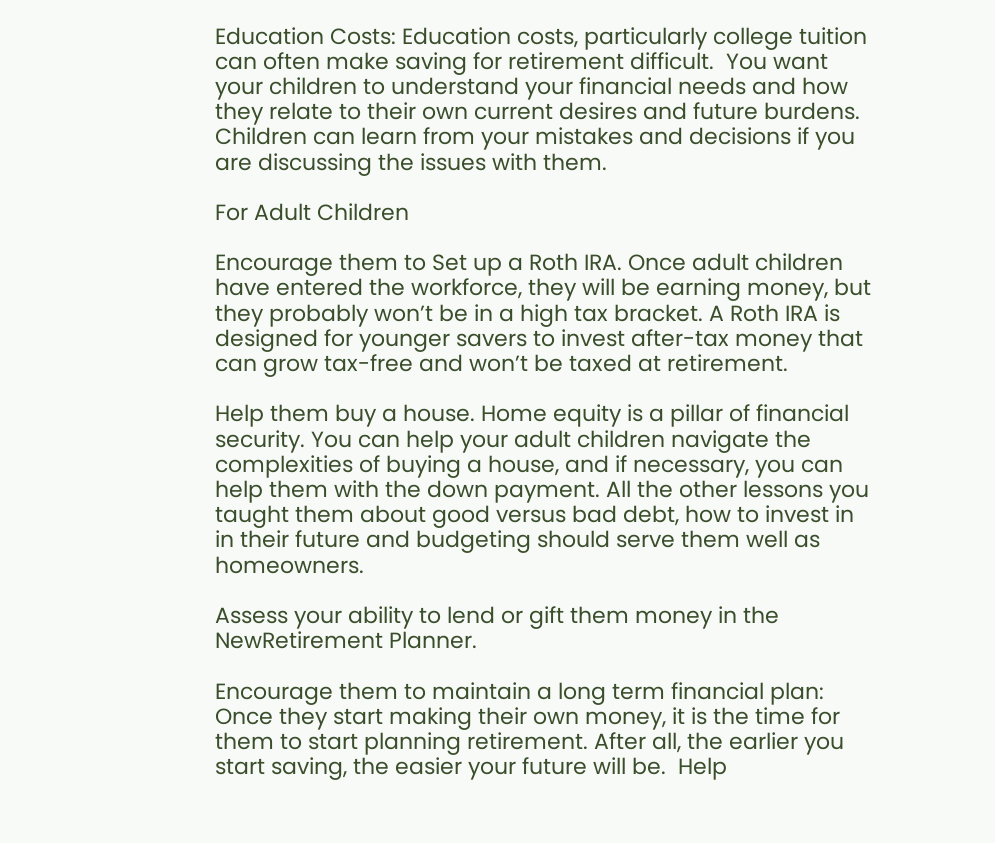Education Costs: Education costs, particularly college tuition can often make saving for retirement difficult.  You want your children to understand your financial needs and how they relate to their own current desires and future burdens.  Children can learn from your mistakes and decisions if you are discussing the issues with them.

For Adult Children

Encourage them to Set up a Roth IRA. Once adult children have entered the workforce, they will be earning money, but they probably won’t be in a high tax bracket. A Roth IRA is designed for younger savers to invest after-tax money that can grow tax-free and won’t be taxed at retirement.

Help them buy a house. Home equity is a pillar of financial security. You can help your adult children navigate the complexities of buying a house, and if necessary, you can help them with the down payment. All the other lessons you taught them about good versus bad debt, how to invest in in their future and budgeting should serve them well as homeowners.

Assess your ability to lend or gift them money in the NewRetirement Planner.

Encourage them to maintain a long term financial plan: Once they start making their own money, it is the time for them to start planning retirement. After all, the earlier you start saving, the easier your future will be.  Help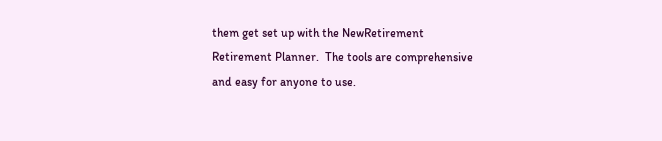them get set up with the NewRetirement Retirement Planner.  The tools are comprehensive and easy for anyone to use.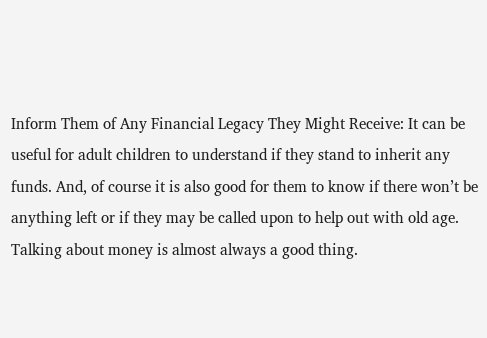Inform Them of Any Financial Legacy They Might Receive: It can be useful for adult children to understand if they stand to inherit any funds. And, of course it is also good for them to know if there won’t be anything left or if they may be called upon to help out with old age. Talking about money is almost always a good thing.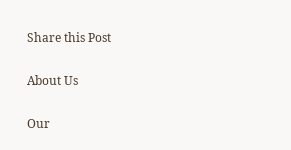Share this Post

About Us

Our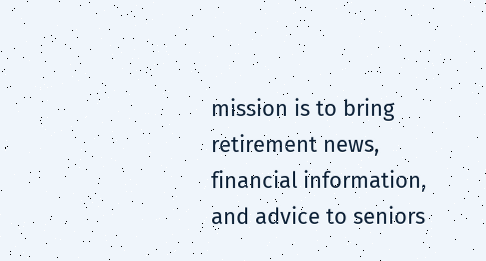mission is to bring retirement news, financial information, and advice to seniors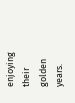enjoying their golden years.